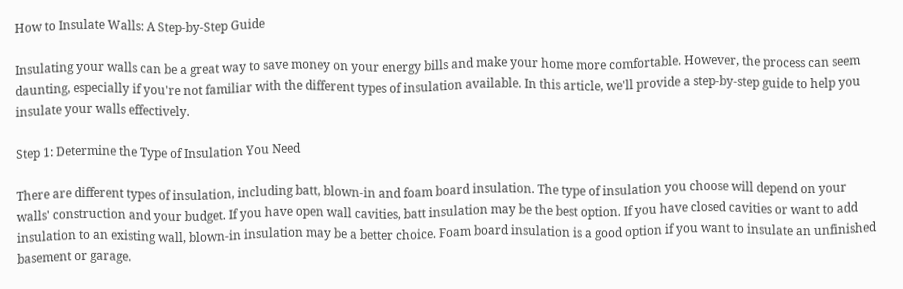How to Insulate Walls: A Step-by-Step Guide

Insulating your walls can be a great way to save money on your energy bills and make your home more comfortable. However, the process can seem daunting, especially if you're not familiar with the different types of insulation available. In this article, we'll provide a step-by-step guide to help you insulate your walls effectively.

Step 1: Determine the Type of Insulation You Need

There are different types of insulation, including batt, blown-in and foam board insulation. The type of insulation you choose will depend on your walls' construction and your budget. If you have open wall cavities, batt insulation may be the best option. If you have closed cavities or want to add insulation to an existing wall, blown-in insulation may be a better choice. Foam board insulation is a good option if you want to insulate an unfinished basement or garage.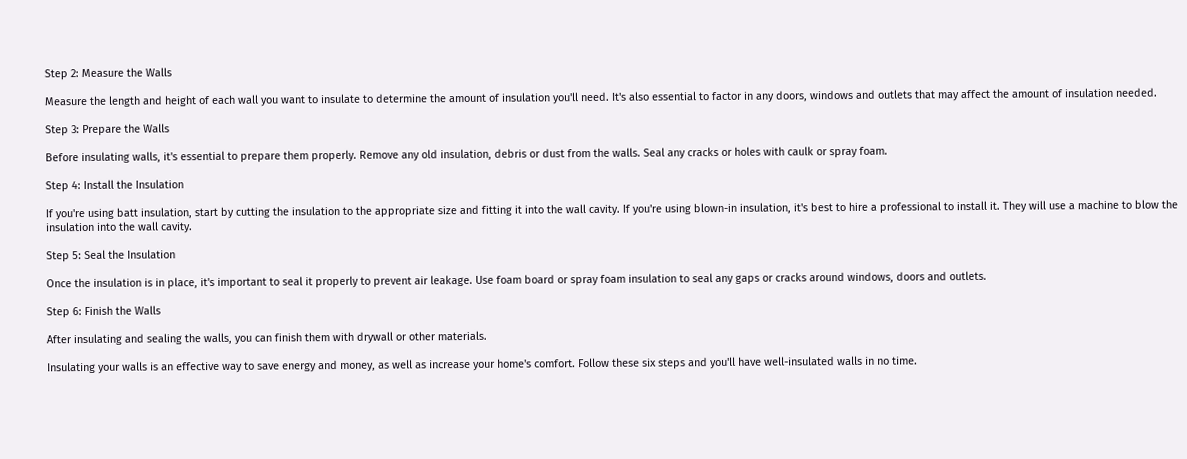Step 2: Measure the Walls

Measure the length and height of each wall you want to insulate to determine the amount of insulation you'll need. It's also essential to factor in any doors, windows and outlets that may affect the amount of insulation needed.

Step 3: Prepare the Walls

Before insulating walls, it's essential to prepare them properly. Remove any old insulation, debris or dust from the walls. Seal any cracks or holes with caulk or spray foam.

Step 4: Install the Insulation

If you're using batt insulation, start by cutting the insulation to the appropriate size and fitting it into the wall cavity. If you're using blown-in insulation, it's best to hire a professional to install it. They will use a machine to blow the insulation into the wall cavity.

Step 5: Seal the Insulation

Once the insulation is in place, it's important to seal it properly to prevent air leakage. Use foam board or spray foam insulation to seal any gaps or cracks around windows, doors and outlets.

Step 6: Finish the Walls

After insulating and sealing the walls, you can finish them with drywall or other materials.

Insulating your walls is an effective way to save energy and money, as well as increase your home's comfort. Follow these six steps and you'll have well-insulated walls in no time.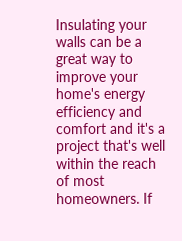Insulating your walls can be a great way to improve your home's energy efficiency and comfort and it's a project that's well within the reach of most homeowners. If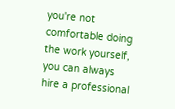you're not comfortable doing the work yourself, you can always hire a professional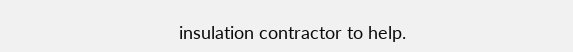insulation contractor to help.